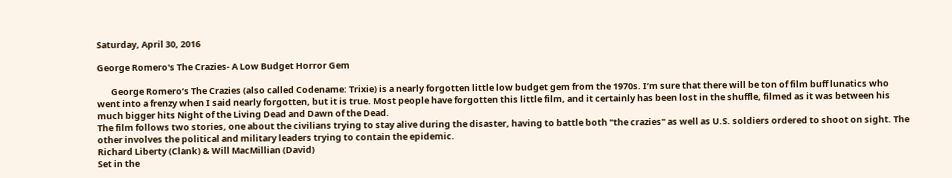Saturday, April 30, 2016

George Romero's The Crazies- A Low Budget Horror Gem

       George Romero’s The Crazies (also called Codename: Trixie) is a nearly forgotten little low budget gem from the 1970s. I’m sure that there will be ton of film buff lunatics who went into a frenzy when I said nearly forgotten, but it is true. Most people have forgotten this little film, and it certainly has been lost in the shuffle, filmed as it was between his much bigger hits Night of the Living Dead and Dawn of the Dead.
The film follows two stories, one about the civilians trying to stay alive during the disaster, having to battle both "the crazies" as well as U.S. soldiers ordered to shoot on sight. The other involves the political and military leaders trying to contain the epidemic.
Richard Liberty (Clank) & Will MacMillian (David)
Set in the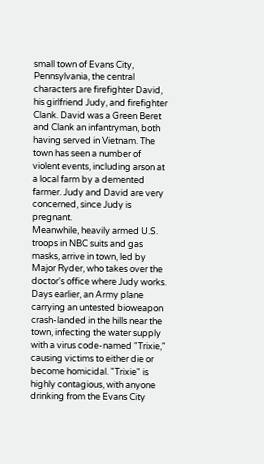small town of Evans City, Pennsylvania, the central characters are firefighter David, his girlfriend Judy, and firefighter Clank. David was a Green Beret and Clank an infantryman, both having served in Vietnam. The town has seen a number of violent events, including arson at a local farm by a demented farmer. Judy and David are very concerned, since Judy is pregnant.
Meanwhile, heavily armed U.S. troops in NBC suits and gas masks, arrive in town, led by Major Ryder, who takes over the doctor's office where Judy works. Days earlier, an Army plane carrying an untested bioweapon crash-landed in the hills near the town, infecting the water supply with a virus code-named "Trixie," causing victims to either die or become homicidal. "Trixie" is highly contagious, with anyone drinking from the Evans City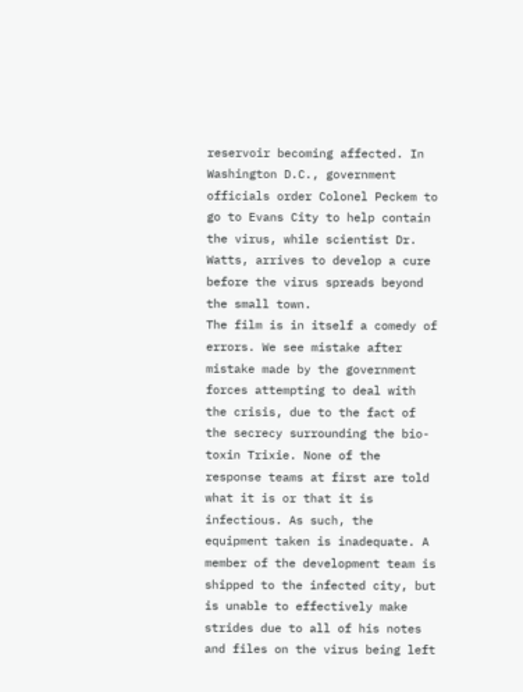reservoir becoming affected. In Washington D.C., government officials order Colonel Peckem to go to Evans City to help contain the virus, while scientist Dr. Watts, arrives to develop a cure before the virus spreads beyond the small town.
The film is in itself a comedy of errors. We see mistake after mistake made by the government forces attempting to deal with the crisis, due to the fact of the secrecy surrounding the bio-toxin Trixie. None of the response teams at first are told what it is or that it is infectious. As such, the equipment taken is inadequate. A member of the development team is shipped to the infected city, but is unable to effectively make strides due to all of his notes and files on the virus being left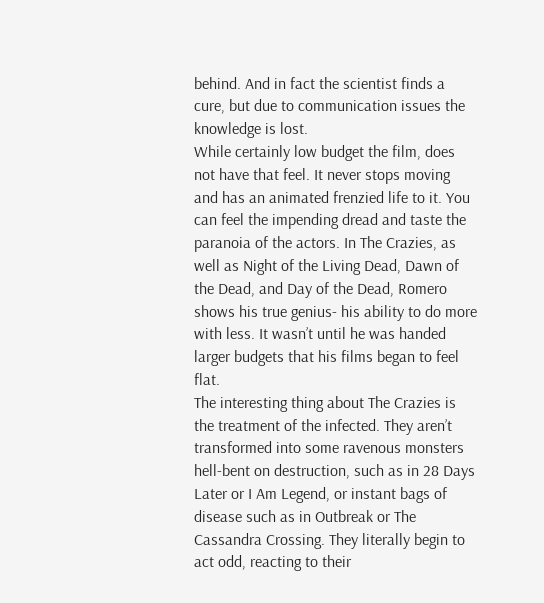behind. And in fact the scientist finds a cure, but due to communication issues the knowledge is lost.
While certainly low budget the film, does not have that feel. It never stops moving and has an animated frenzied life to it. You can feel the impending dread and taste the paranoia of the actors. In The Crazies, as well as Night of the Living Dead, Dawn of the Dead, and Day of the Dead, Romero shows his true genius- his ability to do more with less. It wasn’t until he was handed larger budgets that his films began to feel flat.
The interesting thing about The Crazies is the treatment of the infected. They aren’t transformed into some ravenous monsters hell-bent on destruction, such as in 28 Days Later or I Am Legend, or instant bags of disease such as in Outbreak or The Cassandra Crossing. They literally begin to act odd, reacting to their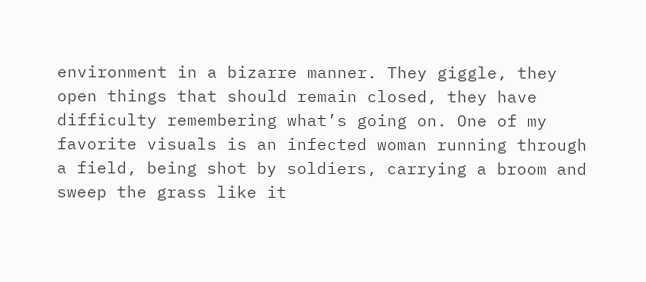environment in a bizarre manner. They giggle, they open things that should remain closed, they have difficulty remembering what’s going on. One of my favorite visuals is an infected woman running through a field, being shot by soldiers, carrying a broom and sweep the grass like it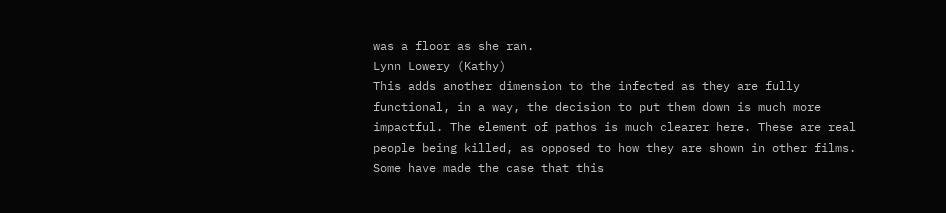was a floor as she ran.
Lynn Lowery (Kathy)
This adds another dimension to the infected as they are fully functional, in a way, the decision to put them down is much more impactful. The element of pathos is much clearer here. These are real people being killed, as opposed to how they are shown in other films.
Some have made the case that this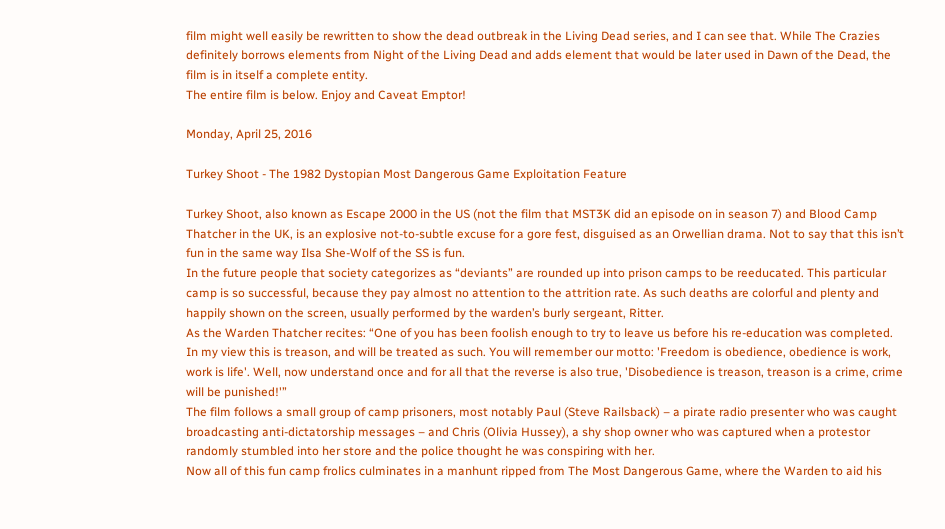film might well easily be rewritten to show the dead outbreak in the Living Dead series, and I can see that. While The Crazies definitely borrows elements from Night of the Living Dead and adds element that would be later used in Dawn of the Dead, the film is in itself a complete entity.
The entire film is below. Enjoy and Caveat Emptor!

Monday, April 25, 2016

Turkey Shoot - The 1982 Dystopian Most Dangerous Game Exploitation Feature

Turkey Shoot, also known as Escape 2000 in the US (not the film that MST3K did an episode on in season 7) and Blood Camp Thatcher in the UK, is an explosive not-to-subtle excuse for a gore fest, disguised as an Orwellian drama. Not to say that this isn’t fun in the same way Ilsa She-Wolf of the SS is fun.
In the future people that society categorizes as “deviants” are rounded up into prison camps to be reeducated. This particular camp is so successful, because they pay almost no attention to the attrition rate. As such deaths are colorful and plenty and happily shown on the screen, usually performed by the warden’s burly sergeant, Ritter.
As the Warden Thatcher recites: “One of you has been foolish enough to try to leave us before his re-education was completed. In my view this is treason, and will be treated as such. You will remember our motto: 'Freedom is obedience, obedience is work, work is life'. Well, now understand once and for all that the reverse is also true, 'Disobedience is treason, treason is a crime, crime will be punished!'”
The film follows a small group of camp prisoners, most notably Paul (Steve Railsback) – a pirate radio presenter who was caught broadcasting anti-dictatorship messages – and Chris (Olivia Hussey), a shy shop owner who was captured when a protestor randomly stumbled into her store and the police thought he was conspiring with her.
Now all of this fun camp frolics culminates in a manhunt ripped from The Most Dangerous Game, where the Warden to aid his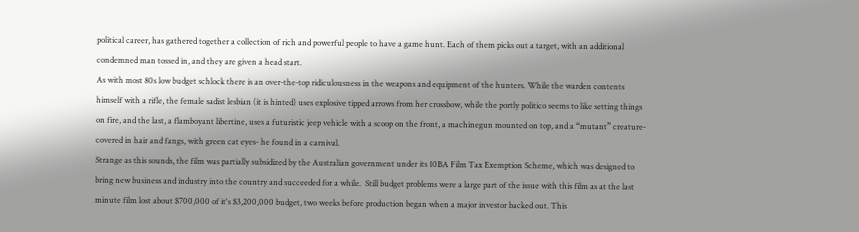political career, has gathered together a collection of rich and powerful people to have a game hunt. Each of them picks out a target, with an additional condemned man tossed in, and they are given a head start.
As with most 80s low budget schlock there is an over-the-top ridiculousness in the weapons and equipment of the hunters. While the warden contents himself with a rifle, the female sadist lesbian (it is hinted) uses explosive tipped arrows from her crossbow, while the portly politico seems to like setting things on fire, and the last, a flamboyant libertine, uses a futuristic jeep vehicle with a scoop on the front, a machinegun mounted on top, and a “mutant” creature-covered in hair and fangs, with green cat eyes- he found in a carnival.
Strange as this sounds, the film was partially subsidized by the Australian government under its 10BA Film Tax Exemption Scheme, which was designed to bring new business and industry into the country and succeeded for a while.  Still budget problems were a large part of the issue with this film as at the last minute film lost about $700,000 of it's $3,200,000 budget, two weeks before production began when a major investor backed out. This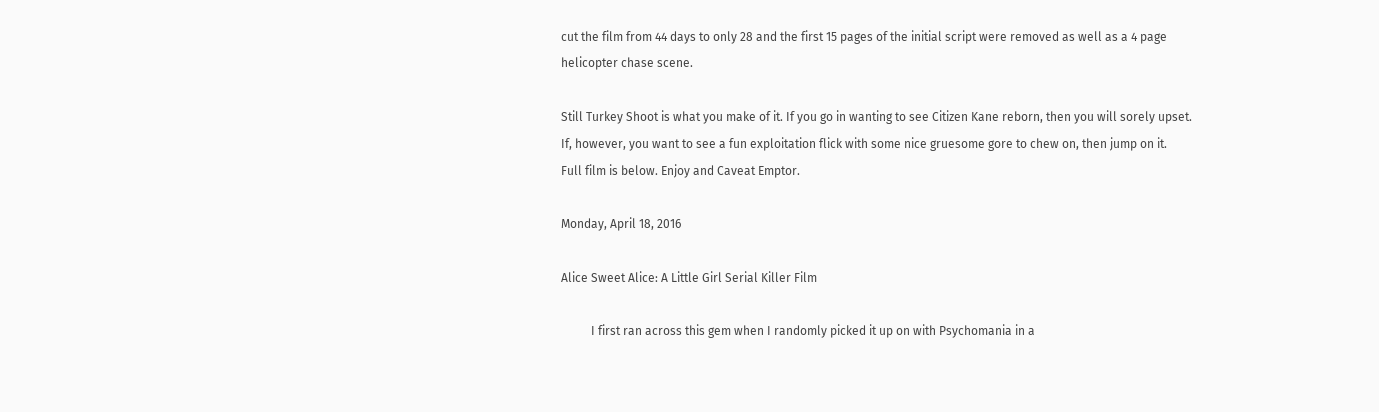cut the film from 44 days to only 28 and the first 15 pages of the initial script were removed as well as a 4 page helicopter chase scene.

Still Turkey Shoot is what you make of it. If you go in wanting to see Citizen Kane reborn, then you will sorely upset. If, however, you want to see a fun exploitation flick with some nice gruesome gore to chew on, then jump on it.
Full film is below. Enjoy and Caveat Emptor.

Monday, April 18, 2016

Alice Sweet Alice: A Little Girl Serial Killer Film

          I first ran across this gem when I randomly picked it up on with Psychomania in a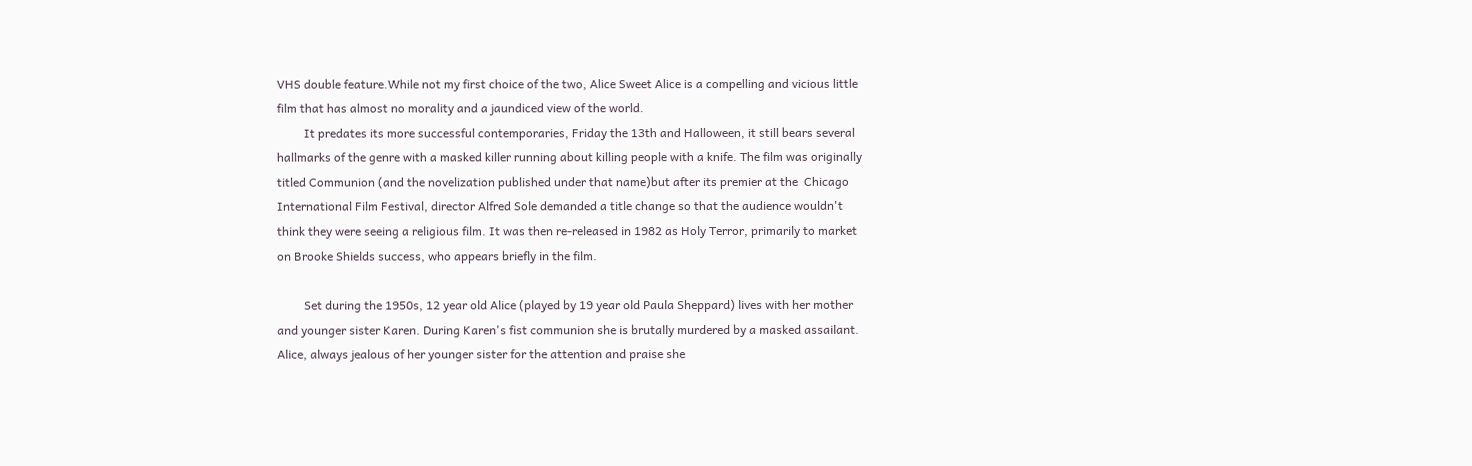VHS double feature.While not my first choice of the two, Alice Sweet Alice is a compelling and vicious little film that has almost no morality and a jaundiced view of the world.
         It predates its more successful contemporaries, Friday the 13th and Halloween, it still bears several hallmarks of the genre with a masked killer running about killing people with a knife. The film was originally titled Communion (and the novelization published under that name)but after its premier at the  Chicago International Film Festival, director Alfred Sole demanded a title change so that the audience wouldn't think they were seeing a religious film. It was then re-released in 1982 as Holy Terror, primarily to market on Brooke Shields success, who appears briefly in the film.

         Set during the 1950s, 12 year old Alice (played by 19 year old Paula Sheppard) lives with her mother and younger sister Karen. During Karen's fist communion she is brutally murdered by a masked assailant. Alice, always jealous of her younger sister for the attention and praise she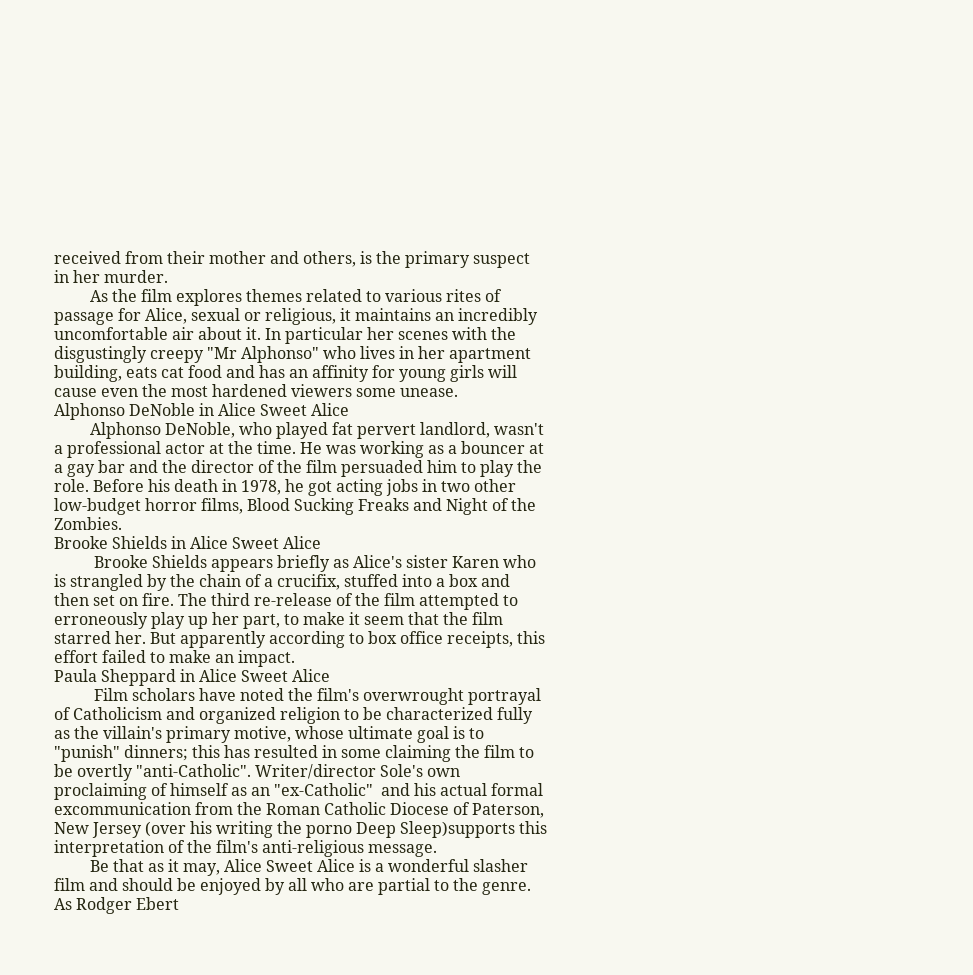received from their mother and others, is the primary suspect in her murder.
         As the film explores themes related to various rites of passage for Alice, sexual or religious, it maintains an incredibly uncomfortable air about it. In particular her scenes with the disgustingly creepy "Mr Alphonso" who lives in her apartment building, eats cat food and has an affinity for young girls will cause even the most hardened viewers some unease.
Alphonso DeNoble in Alice Sweet Alice
         Alphonso DeNoble, who played fat pervert landlord, wasn't a professional actor at the time. He was working as a bouncer at a gay bar and the director of the film persuaded him to play the role. Before his death in 1978, he got acting jobs in two other low-budget horror films, Blood Sucking Freaks and Night of the Zombies.
Brooke Shields in Alice Sweet Alice
          Brooke Shields appears briefly as Alice's sister Karen who is strangled by the chain of a crucifix, stuffed into a box and then set on fire. The third re-release of the film attempted to erroneously play up her part, to make it seem that the film starred her. But apparently according to box office receipts, this effort failed to make an impact.
Paula Sheppard in Alice Sweet Alice
          Film scholars have noted the film's overwrought portrayal of Catholicism and organized religion to be characterized fully as the villain's primary motive, whose ultimate goal is to "punish" dinners; this has resulted in some claiming the film to be overtly "anti-Catholic". Writer/director Sole's own proclaiming of himself as an "ex-Catholic"  and his actual formal excommunication from the Roman Catholic Diocese of Paterson, New Jersey (over his writing the porno Deep Sleep)supports this interpretation of the film's anti-religious message.
         Be that as it may, Alice Sweet Alice is a wonderful slasher film and should be enjoyed by all who are partial to the genre. As Rodger Ebert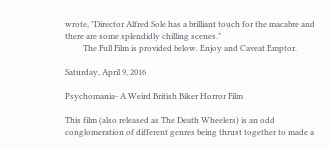wrote, "Director Alfred Sole has a brilliant touch for the macabre and there are some splendidly chilling scenes."
         The Full Film is provided below. Enjoy and Caveat Emptor.

Saturday, April 9, 2016

Psychomania- A Weird British Biker Horror Film

This film (also released as The Death Wheelers) is an odd conglomeration of different genres being thrust together to made a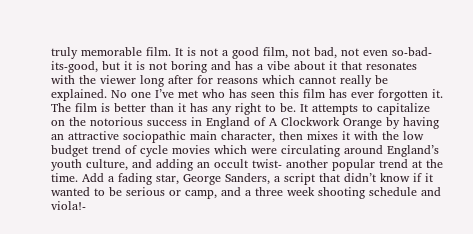truly memorable film. It is not a good film, not bad, not even so-bad-its-good, but it is not boring and has a vibe about it that resonates with the viewer long after for reasons which cannot really be explained. No one I’ve met who has seen this film has ever forgotten it.
The film is better than it has any right to be. It attempts to capitalize on the notorious success in England of A Clockwork Orange by having an attractive sociopathic main character, then mixes it with the low budget trend of cycle movies which were circulating around England’s youth culture, and adding an occult twist- another popular trend at the time. Add a fading star, George Sanders, a script that didn’t know if it wanted to be serious or camp, and a three week shooting schedule and viola!-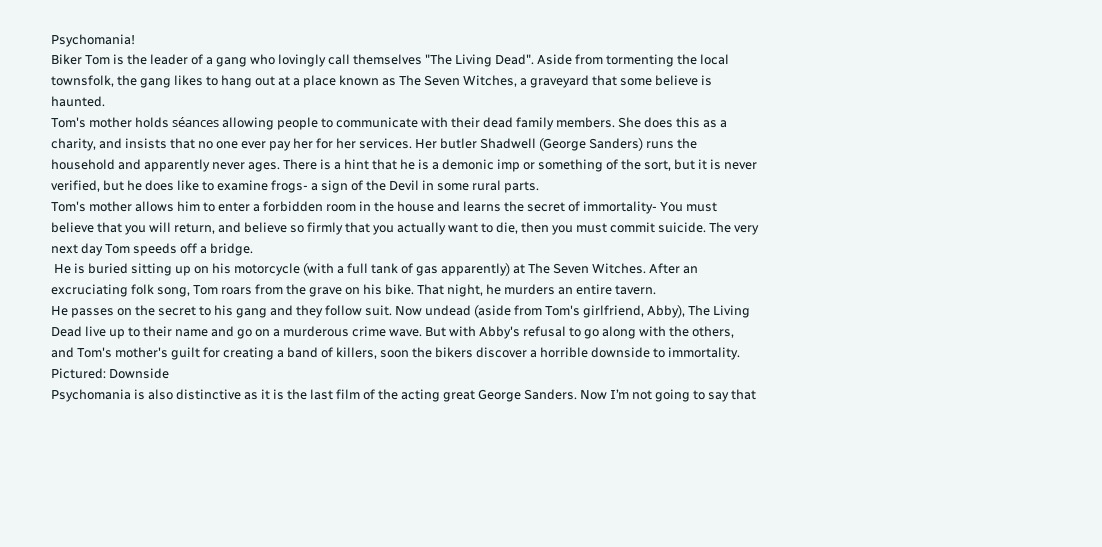Psychomania!
Biker Tom is the leader of a gang who lovingly call themselves "The Living Dead". Aside from tormenting the local townsfolk, the gang likes to hang out at a place known as The Seven Witches, a graveyard that some believe is haunted.
Tom's mother holds séances allowing people to communicate with their dead family members. She does this as a charity, and insists that no one ever pay her for her services. Her butler Shadwell (George Sanders) runs the household and apparently never ages. There is a hint that he is a demonic imp or something of the sort, but it is never verified, but he does like to examine frogs- a sign of the Devil in some rural parts.
Tom's mother allows him to enter a forbidden room in the house and learns the secret of immortality- You must believe that you will return, and believe so firmly that you actually want to die, then you must commit suicide. The very next day Tom speeds off a bridge.
 He is buried sitting up on his motorcycle (with a full tank of gas apparently) at The Seven Witches. After an excruciating folk song, Tom roars from the grave on his bike. That night, he murders an entire tavern.
He passes on the secret to his gang and they follow suit. Now undead (aside from Tom's girlfriend, Abby), The Living Dead live up to their name and go on a murderous crime wave. But with Abby's refusal to go along with the others, and Tom's mother's guilt for creating a band of killers, soon the bikers discover a horrible downside to immortality.
Pictured: Downside
Psychomania is also distinctive as it is the last film of the acting great George Sanders. Now I’m not going to say that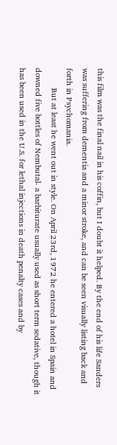this film was the final nail in his coffin, but I doubt it helped. By the end of his life Sanders was suffering from dementia and a minor stroke, and can be seen visually listing back and forth in Psychomania.
          But at least he went out in style. On April 23rd, 1972 he entered a hotel in Spain and downed five bottles of Nembutal- a barbiturate usually used as short term sedative, though it has been used in the U.S. for lethal injections in death penalty cases and by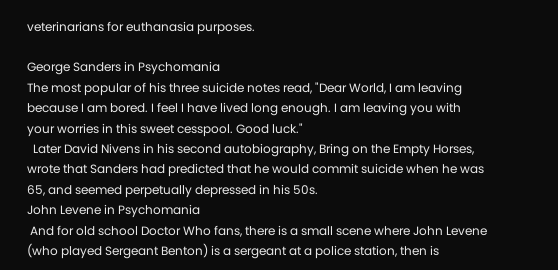veterinarians for euthanasia purposes.

George Sanders in Psychomania
The most popular of his three suicide notes read, "Dear World, I am leaving because I am bored. I feel I have lived long enough. I am leaving you with your worries in this sweet cesspool. Good luck."
  Later David Nivens in his second autobiography, Bring on the Empty Horses, wrote that Sanders had predicted that he would commit suicide when he was 65, and seemed perpetually depressed in his 50s.
John Levene in Psychomania
 And for old school Doctor Who fans, there is a small scene where John Levene (who played Sergeant Benton) is a sergeant at a police station, then is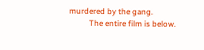murdered by the gang.
          The entire film is below.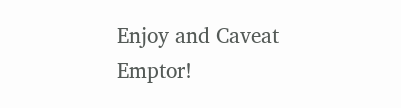Enjoy and Caveat Emptor!